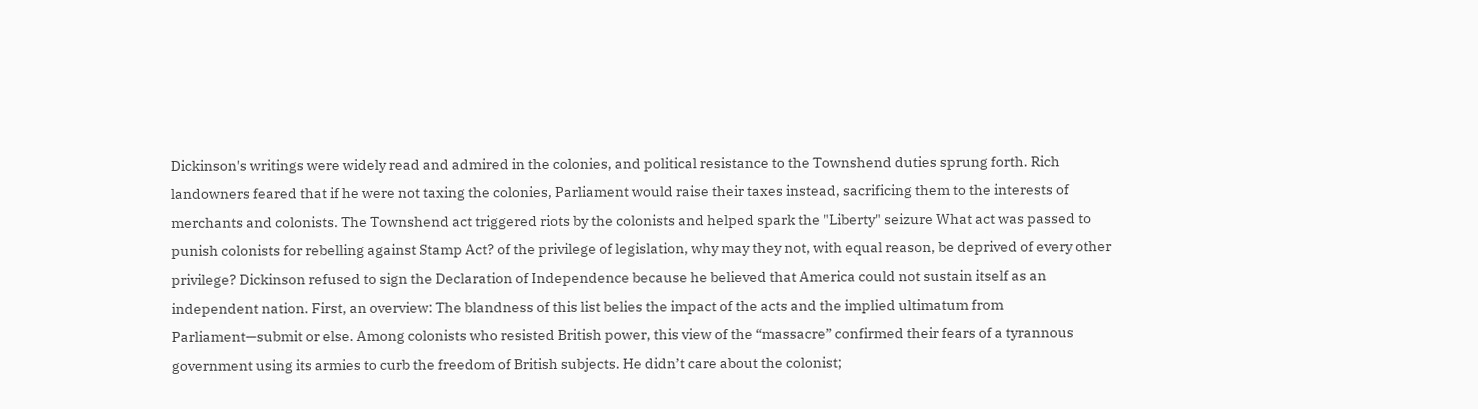Dickinson's writings were widely read and admired in the colonies, and political resistance to the Townshend duties sprung forth. Rich landowners feared that if he were not taxing the colonies, Parliament would raise their taxes instead, sacrificing them to the interests of merchants and colonists. The Townshend act triggered riots by the colonists and helped spark the "Liberty" seizure What act was passed to punish colonists for rebelling against Stamp Act? of the privilege of legislation, why may they not, with equal reason, be deprived of every other privilege? Dickinson refused to sign the Declaration of Independence because he believed that America could not sustain itself as an independent nation. First, an overview: The blandness of this list belies the impact of the acts and the implied ultimatum from Parliament—submit or else. Among colonists who resisted British power, this view of the “massacre” confirmed their fears of a tyrannous government using its armies to curb the freedom of British subjects. He didn’t care about the colonist;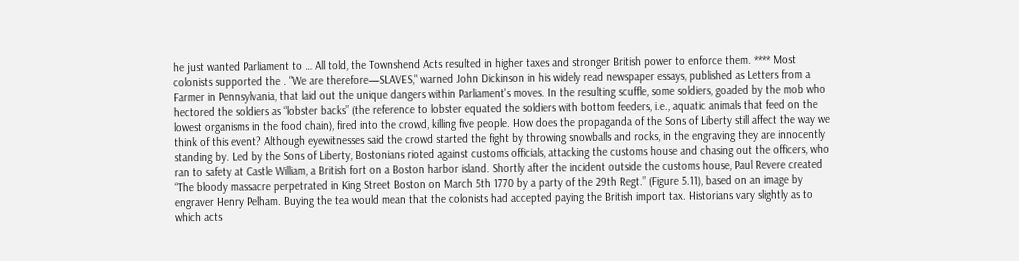he just wanted Parliament to … All told, the Townshend Acts resulted in higher taxes and stronger British power to enforce them. **** Most colonists supported the . "We are therefore—SLAVES," warned John Dickinson in his widely read newspaper essays, published as Letters from a Farmer in Pennsylvania, that laid out the unique dangers within Parliament's moves. In the resulting scuffle, some soldiers, goaded by the mob who hectored the soldiers as “lobster backs” (the reference to lobster equated the soldiers with bottom feeders, i.e., aquatic animals that feed on the lowest organisms in the food chain), fired into the crowd, killing five people. How does the propaganda of the Sons of Liberty still affect the way we think of this event? Although eyewitnesses said the crowd started the fight by throwing snowballs and rocks, in the engraving they are innocently standing by. Led by the Sons of Liberty, Bostonians rioted against customs officials, attacking the customs house and chasing out the officers, who ran to safety at Castle William, a British fort on a Boston harbor island. Shortly after the incident outside the customs house, Paul Revere created “The bloody massacre perpetrated in King Street Boston on March 5th 1770 by a party of the 29th Regt.” (Figure 5.11), based on an image by engraver Henry Pelham. Buying the tea would mean that the colonists had accepted paying the British import tax. Historians vary slightly as to which acts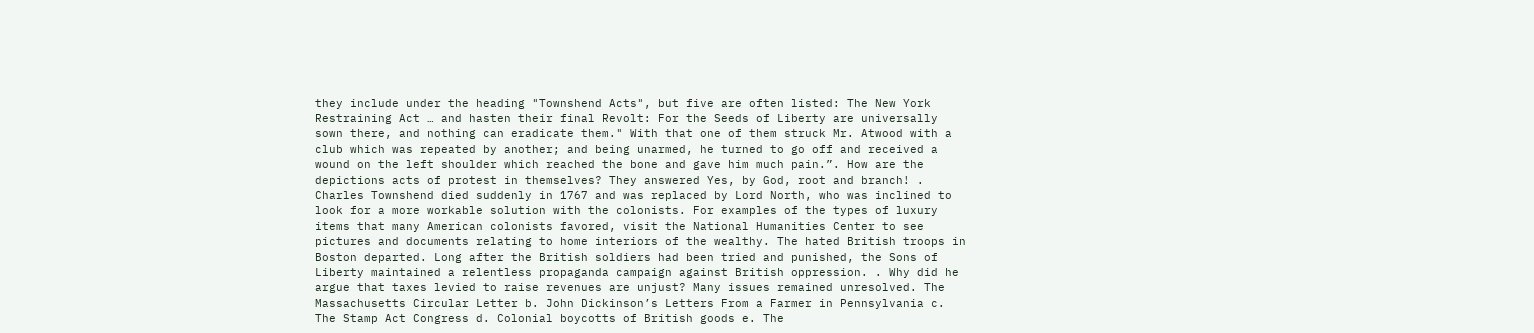they include under the heading "Townshend Acts", but five are often listed: The New York Restraining Act … and hasten their final Revolt: For the Seeds of Liberty are universally sown there, and nothing can eradicate them." With that one of them struck Mr. Atwood with a club which was repeated by another; and being unarmed, he turned to go off and received a wound on the left shoulder which reached the bone and gave him much pain.”. How are the depictions acts of protest in themselves? They answered Yes, by God, root and branch! . Charles Townshend died suddenly in 1767 and was replaced by Lord North, who was inclined to look for a more workable solution with the colonists. For examples of the types of luxury items that many American colonists favored, visit the National Humanities Center to see pictures and documents relating to home interiors of the wealthy. The hated British troops in Boston departed. Long after the British soldiers had been tried and punished, the Sons of Liberty maintained a relentless propaganda campaign against British oppression. . Why did he argue that taxes levied to raise revenues are unjust? Many issues remained unresolved. The Massachusetts Circular Letter b. John Dickinson’s Letters From a Farmer in Pennsylvania c. The Stamp Act Congress d. Colonial boycotts of British goods e. The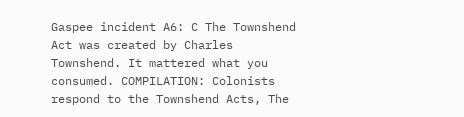Gaspee incident A6: C The Townshend Act was created by Charles Townshend. It mattered what you consumed. COMPILATION: Colonists respond to the Townshend Acts, The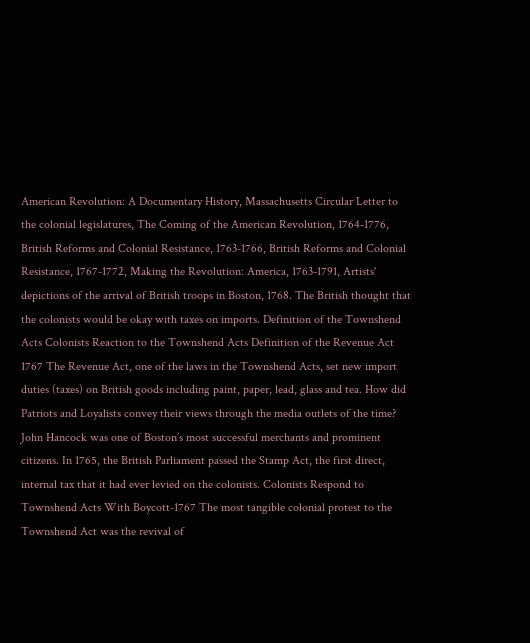American Revolution: A Documentary History, Massachusetts Circular Letter to the colonial legislatures, The Coming of the American Revolution, 1764-1776, British Reforms and Colonial Resistance, 1763-1766, British Reforms and Colonial Resistance, 1767-1772, Making the Revolution: America, 1763-1791, Artists' depictions of the arrival of British troops in Boston, 1768. The British thought that the colonists would be okay with taxes on imports. Definition of the Townshend Acts Colonists Reaction to the Townshend Acts Definition of the Revenue Act 1767 The Revenue Act, one of the laws in the Townshend Acts, set new import duties (taxes) on British goods including paint, paper, lead, glass and tea. How did Patriots and Loyalists convey their views through the media outlets of the time? John Hancock was one of Boston’s most successful merchants and prominent citizens. In 1765, the British Parliament passed the Stamp Act, the first direct, internal tax that it had ever levied on the colonists. Colonists Respond to Townshend Acts With Boycott-1767 The most tangible colonial protest to the Townshend Act was the revival of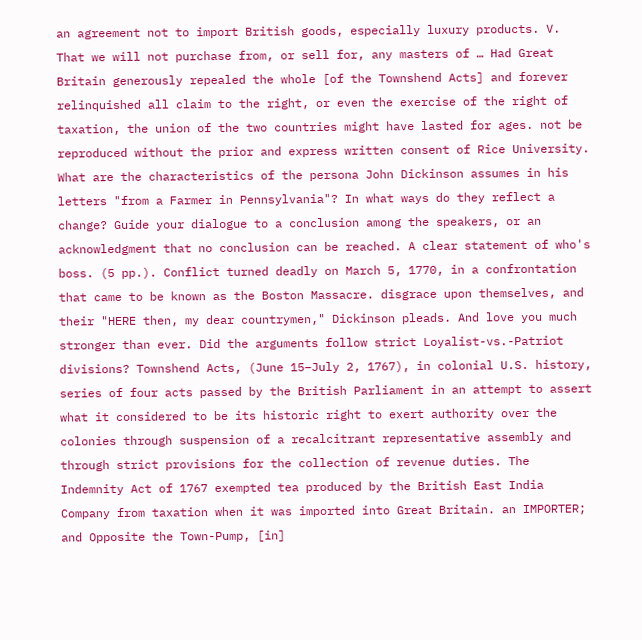an agreement not to import British goods, especially luxury products. V. That we will not purchase from, or sell for, any masters of … Had Great Britain generously repealed the whole [of the Townshend Acts] and forever relinquished all claim to the right, or even the exercise of the right of taxation, the union of the two countries might have lasted for ages. not be reproduced without the prior and express written consent of Rice University. What are the characteristics of the persona John Dickinson assumes in his letters "from a Farmer in Pennsylvania"? In what ways do they reflect a change? Guide your dialogue to a conclusion among the speakers, or an acknowledgment that no conclusion can be reached. A clear statement of who's boss. (5 pp.). Conflict turned deadly on March 5, 1770, in a confrontation that came to be known as the Boston Massacre. disgrace upon themselves, and their "HERE then, my dear countrymen," Dickinson pleads. And love you much stronger than ever. Did the arguments follow strict Loyalist-vs.-Patriot divisions? Townshend Acts, (June 15–July 2, 1767), in colonial U.S. history, series of four acts passed by the British Parliament in an attempt to assert what it considered to be its historic right to exert authority over the colonies through suspension of a recalcitrant representative assembly and through strict provisions for the collection of revenue duties. The Indemnity Act of 1767 exempted tea produced by the British East India Company from taxation when it was imported into Great Britain. an IMPORTER; and Opposite the Town-Pump, [in]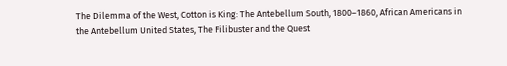The Dilemma of the West, Cotton is King: The Antebellum South, 1800–1860, African Americans in the Antebellum United States, The Filibuster and the Quest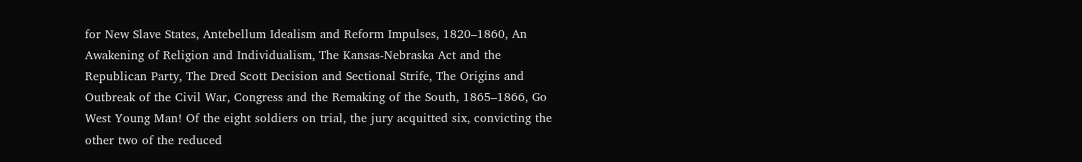for New Slave States, Antebellum Idealism and Reform Impulses, 1820–1860, An Awakening of Religion and Individualism, The Kansas-Nebraska Act and the Republican Party, The Dred Scott Decision and Sectional Strife, The Origins and Outbreak of the Civil War, Congress and the Remaking of the South, 1865–1866, Go West Young Man! Of the eight soldiers on trial, the jury acquitted six, convicting the other two of the reduced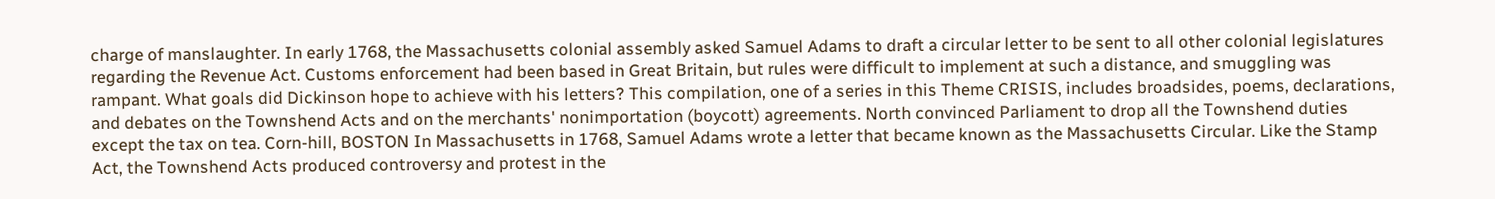charge of manslaughter. In early 1768, the Massachusetts colonial assembly asked Samuel Adams to draft a circular letter to be sent to all other colonial legislatures regarding the Revenue Act. Customs enforcement had been based in Great Britain, but rules were difficult to implement at such a distance, and smuggling was rampant. What goals did Dickinson hope to achieve with his letters? This compilation, one of a series in this Theme CRISIS, includes broadsides, poems, declarations, and debates on the Townshend Acts and on the merchants' nonimportation (boycott) agreements. North convinced Parliament to drop all the Townshend duties except the tax on tea. Corn-hill, BOSTON In Massachusetts in 1768, Samuel Adams wrote a letter that became known as the Massachusetts Circular. Like the Stamp Act, the Townshend Acts produced controversy and protest in the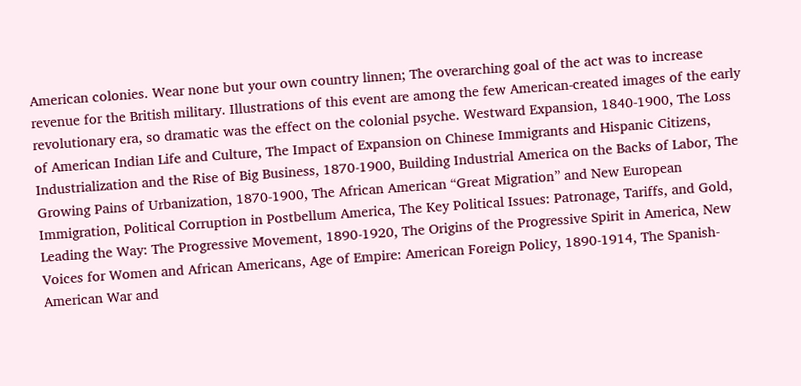American colonies. Wear none but your own country linnen; The overarching goal of the act was to increase revenue for the British military. Illustrations of this event are among the few American-created images of the early revolutionary era, so dramatic was the effect on the colonial psyche. Westward Expansion, 1840-1900, The Loss of American Indian Life and Culture, The Impact of Expansion on Chinese Immigrants and Hispanic Citizens, Industrialization and the Rise of Big Business, 1870-1900, Building Industrial America on the Backs of Labor, The Growing Pains of Urbanization, 1870-1900, The African American “Great Migration” and New European Immigration, Political Corruption in Postbellum America, The Key Political Issues: Patronage, Tariffs, and Gold, Leading the Way: The Progressive Movement, 1890-1920, The Origins of the Progressive Spirit in America, New Voices for Women and African Americans, Age of Empire: American Foreign Policy, 1890-1914, The Spanish-American War and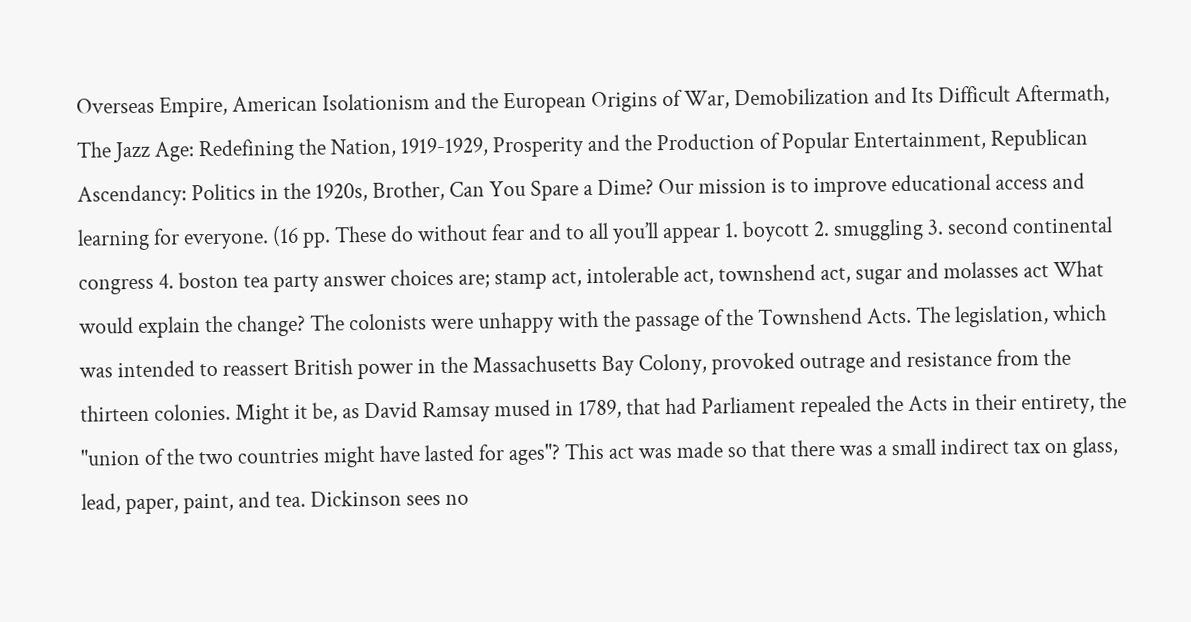Overseas Empire, American Isolationism and the European Origins of War, Demobilization and Its Difficult Aftermath, The Jazz Age: Redefining the Nation, 1919-1929, Prosperity and the Production of Popular Entertainment, Republican Ascendancy: Politics in the 1920s, Brother, Can You Spare a Dime? Our mission is to improve educational access and learning for everyone. (16 pp. These do without fear and to all you’ll appear 1. boycott 2. smuggling 3. second continental congress 4. boston tea party answer choices are; stamp act, intolerable act, townshend act, sugar and molasses act What would explain the change? The colonists were unhappy with the passage of the Townshend Acts. The legislation, which was intended to reassert British power in the Massachusetts Bay Colony, provoked outrage and resistance from the thirteen colonies. Might it be, as David Ramsay mused in 1789, that had Parliament repealed the Acts in their entirety, the "union of the two countries might have lasted for ages"? This act was made so that there was a small indirect tax on glass, lead, paper, paint, and tea. Dickinson sees no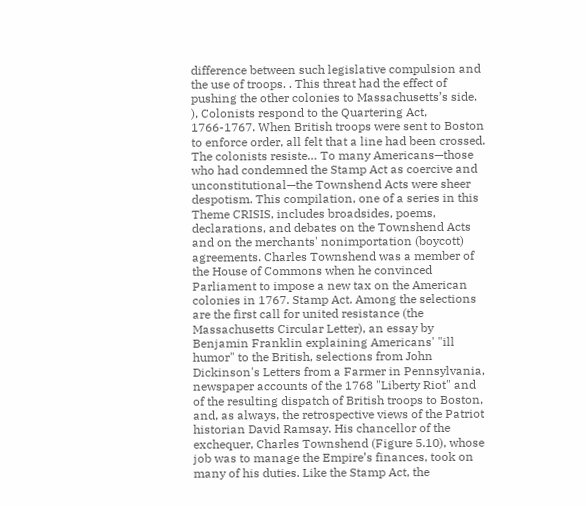difference between such legislative compulsion and the use of troops. . This threat had the effect of pushing the other colonies to Massachusetts’s side. ), Colonists respond to the Quartering Act, 1766-1767. When British troops were sent to Boston to enforce order, all felt that a line had been crossed. The colonists resiste… To many Americans—those who had condemned the Stamp Act as coercive and unconstitutional—the Townshend Acts were sheer despotism. This compilation, one of a series in this Theme CRISIS, includes broadsides, poems, declarations, and debates on the Townshend Acts and on the merchants' nonimportation (boycott) agreements. Charles Townshend was a member of the House of Commons when he convinced Parliament to impose a new tax on the American colonies in 1767. Stamp Act. Among the selections are the first call for united resistance (the Massachusetts Circular Letter), an essay by Benjamin Franklin explaining Americans' "ill humor" to the British, selections from John Dickinson's Letters from a Farmer in Pennsylvania, newspaper accounts of the 1768 "Liberty Riot" and of the resulting dispatch of British troops to Boston, and, as always, the retrospective views of the Patriot historian David Ramsay. His chancellor of the exchequer, Charles Townshend (Figure 5.10), whose job was to manage the Empire’s finances, took on many of his duties. Like the Stamp Act, the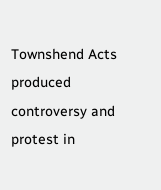Townshend Acts produced controversy and protest in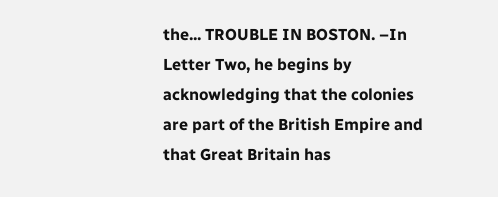the... TROUBLE IN BOSTON. –In Letter Two, he begins by acknowledging that the colonies are part of the British Empire and that Great Britain has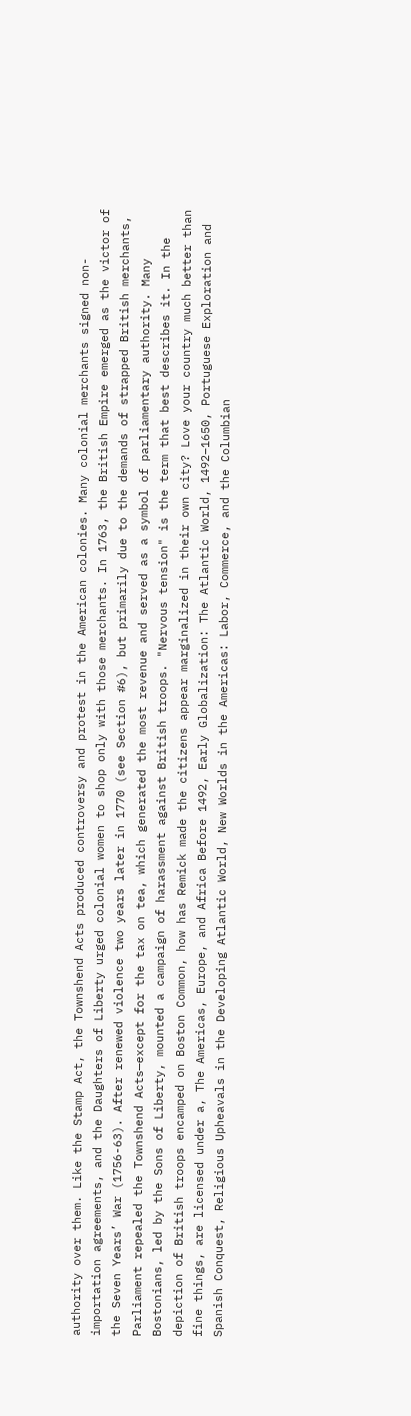authority over them. Like the Stamp Act, the Townshend Acts produced controversy and protest in the American colonies. Many colonial merchants signed non-importation agreements, and the Daughters of Liberty urged colonial women to shop only with those merchants. In 1763, the British Empire emerged as the victor of the Seven Years’ War (1756-63). After renewed violence two years later in 1770 (see Section #6), but primarily due to the demands of strapped British merchants, Parliament repealed the Townshend Acts—except for the tax on tea, which generated the most revenue and served as a symbol of parliamentary authority. Many Bostonians, led by the Sons of Liberty, mounted a campaign of harassment against British troops. "Nervous tension" is the term that best describes it. In the depiction of British troops encamped on Boston Common, how has Remick made the citizens appear marginalized in their own city? Love your country much better than fine things, are licensed under a, The Americas, Europe, and Africa Before 1492, Early Globalization: The Atlantic World, 1492–1650, Portuguese Exploration and Spanish Conquest, Religious Upheavals in the Developing Atlantic World, New Worlds in the Americas: Labor, Commerce, and the Columbian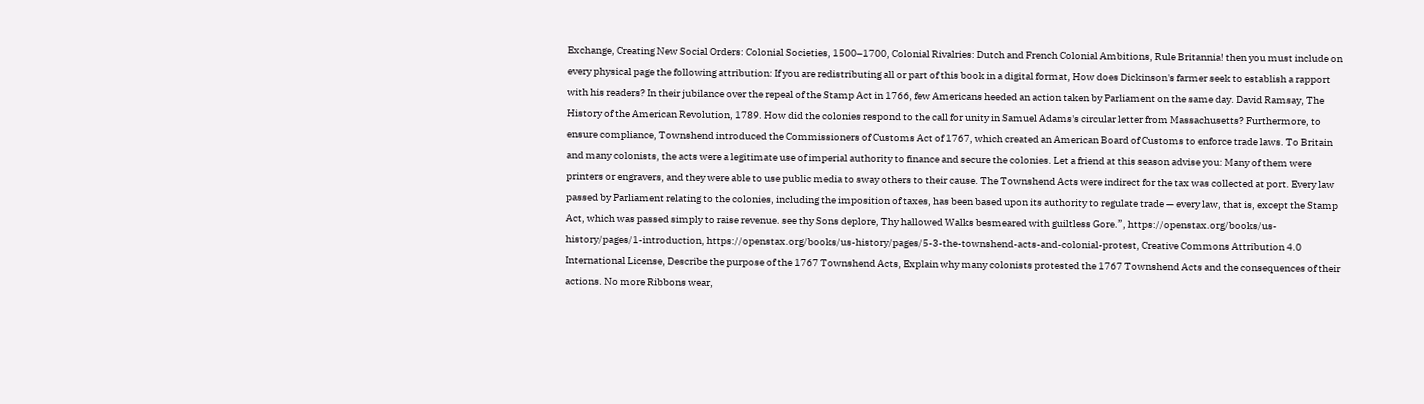Exchange, Creating New Social Orders: Colonial Societies, 1500–1700, Colonial Rivalries: Dutch and French Colonial Ambitions, Rule Britannia! then you must include on every physical page the following attribution: If you are redistributing all or part of this book in a digital format, How does Dickinson's farmer seek to establish a rapport with his readers? In their jubilance over the repeal of the Stamp Act in 1766, few Americans heeded an action taken by Parliament on the same day. David Ramsay, The History of the American Revolution, 1789. How did the colonies respond to the call for unity in Samuel Adams's circular letter from Massachusetts? Furthermore, to ensure compliance, Townshend introduced the Commissioners of Customs Act of 1767, which created an American Board of Customs to enforce trade laws. To Britain and many colonists, the acts were a legitimate use of imperial authority to finance and secure the colonies. Let a friend at this season advise you: Many of them were printers or engravers, and they were able to use public media to sway others to their cause. The Townshend Acts were indirect for the tax was collected at port. Every law passed by Parliament relating to the colonies, including the imposition of taxes, has been based upon its authority to regulate trade — every law, that is, except the Stamp Act, which was passed simply to raise revenue. see thy Sons deplore, Thy hallowed Walks besmeared with guiltless Gore.”, https://openstax.org/books/us-history/pages/1-introduction, https://openstax.org/books/us-history/pages/5-3-the-townshend-acts-and-colonial-protest, Creative Commons Attribution 4.0 International License, Describe the purpose of the 1767 Townshend Acts, Explain why many colonists protested the 1767 Townshend Acts and the consequences of their actions. No more Ribbons wear,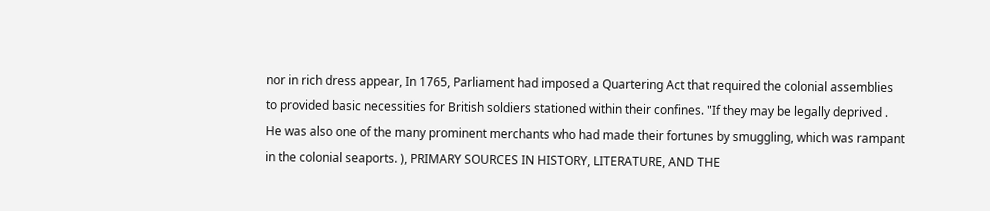nor in rich dress appear, In 1765, Parliament had imposed a Quartering Act that required the colonial assemblies to provided basic necessities for British soldiers stationed within their confines. "If they may be legally deprived . He was also one of the many prominent merchants who had made their fortunes by smuggling, which was rampant in the colonial seaports. ), PRIMARY SOURCES IN HISTORY, LITERATURE, AND THE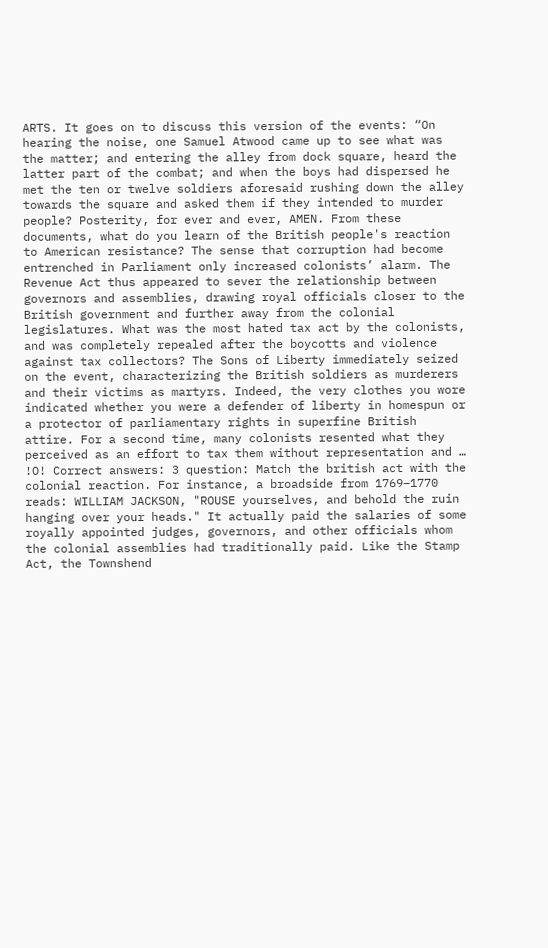ARTS. It goes on to discuss this version of the events: “On hearing the noise, one Samuel Atwood came up to see what was the matter; and entering the alley from dock square, heard the latter part of the combat; and when the boys had dispersed he met the ten or twelve soldiers aforesaid rushing down the alley towards the square and asked them if they intended to murder people? Posterity, for ever and ever, AMEN. From these documents, what do you learn of the British people's reaction to American resistance? The sense that corruption had become entrenched in Parliament only increased colonists’ alarm. The Revenue Act thus appeared to sever the relationship between governors and assemblies, drawing royal officials closer to the British government and further away from the colonial legislatures. What was the most hated tax act by the colonists, and was completely repealed after the boycotts and violence against tax collectors? The Sons of Liberty immediately seized on the event, characterizing the British soldiers as murderers and their victims as martyrs. Indeed, the very clothes you wore indicated whether you were a defender of liberty in homespun or a protector of parliamentary rights in superfine British attire. For a second time, many colonists resented what they perceived as an effort to tax them without representation and … !O! Correct answers: 3 question: Match the british act with the colonial reaction. For instance, a broadside from 1769–1770 reads: WILLIAM JACKSON, "ROUSE yourselves, and behold the ruin hanging over your heads." It actually paid the salaries of some royally appointed judges, governors, and other officials whom the colonial assemblies had traditionally paid. Like the Stamp Act, the Townshend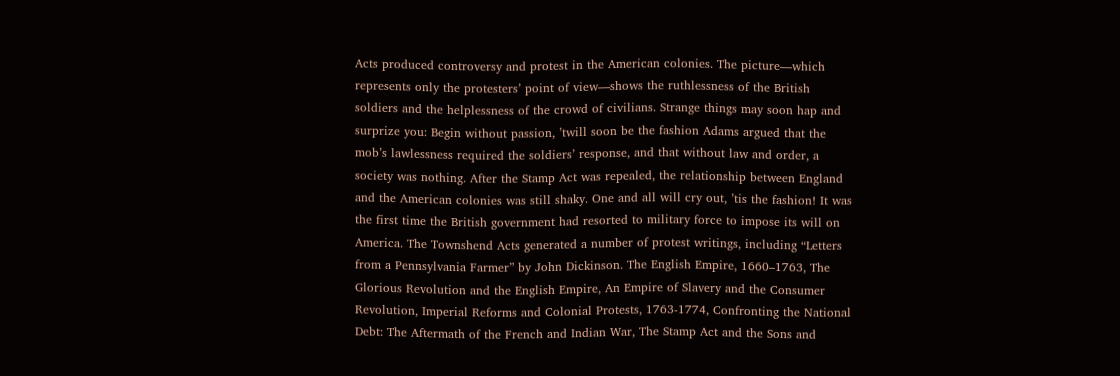Acts produced controversy and protest in the American colonies. The picture—which represents only the protesters’ point of view—shows the ruthlessness of the British soldiers and the helplessness of the crowd of civilians. Strange things may soon hap and surprize you: Begin without passion, ’twill soon be the fashion Adams argued that the mob’s lawlessness required the soldiers’ response, and that without law and order, a society was nothing. After the Stamp Act was repealed, the relationship between England and the American colonies was still shaky. One and all will cry out, ’tis the fashion! It was the first time the British government had resorted to military force to impose its will on America. The Townshend Acts generated a number of protest writings, including “Letters from a Pennsylvania Farmer” by John Dickinson. The English Empire, 1660–1763, The Glorious Revolution and the English Empire, An Empire of Slavery and the Consumer Revolution, Imperial Reforms and Colonial Protests, 1763-1774, Confronting the National Debt: The Aftermath of the French and Indian War, The Stamp Act and the Sons and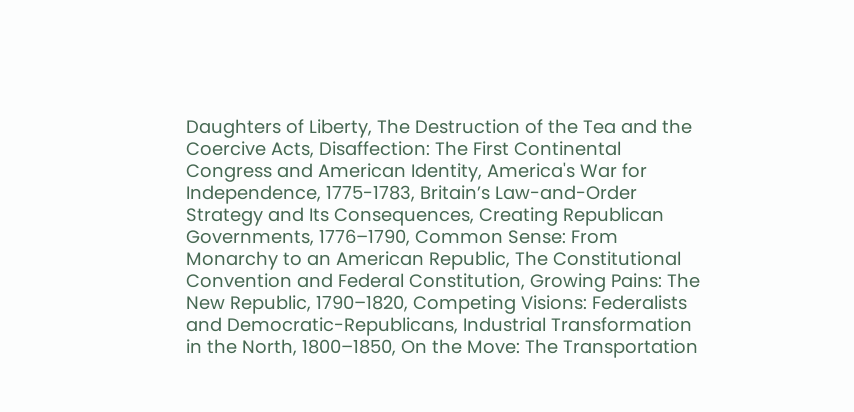Daughters of Liberty, The Destruction of the Tea and the Coercive Acts, Disaffection: The First Continental Congress and American Identity, America's War for Independence, 1775-1783, Britain’s Law-and-Order Strategy and Its Consequences, Creating Republican Governments, 1776–1790, Common Sense: From Monarchy to an American Republic, The Constitutional Convention and Federal Constitution, Growing Pains: The New Republic, 1790–1820, Competing Visions: Federalists and Democratic-Republicans, Industrial Transformation in the North, 1800–1850, On the Move: The Transportation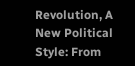Revolution, A New Political Style: From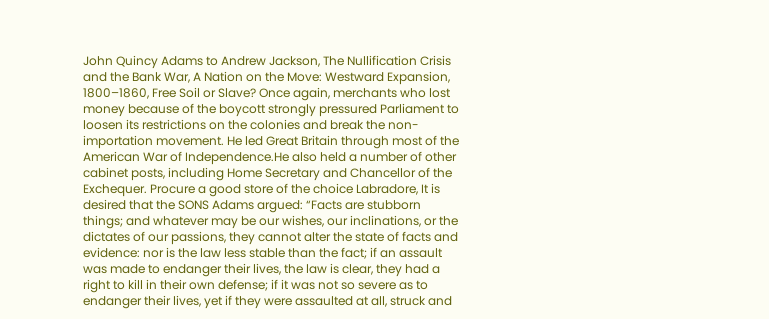John Quincy Adams to Andrew Jackson, The Nullification Crisis and the Bank War, A Nation on the Move: Westward Expansion, 1800–1860, Free Soil or Slave? Once again, merchants who lost money because of the boycott strongly pressured Parliament to loosen its restrictions on the colonies and break the non-importation movement. He led Great Britain through most of the American War of Independence.He also held a number of other cabinet posts, including Home Secretary and Chancellor of the Exchequer. Procure a good store of the choice Labradore, It is desired that the SONS Adams argued: “Facts are stubborn things; and whatever may be our wishes, our inclinations, or the dictates of our passions, they cannot alter the state of facts and evidence: nor is the law less stable than the fact; if an assault was made to endanger their lives, the law is clear, they had a right to kill in their own defense; if it was not so severe as to endanger their lives, yet if they were assaulted at all, struck and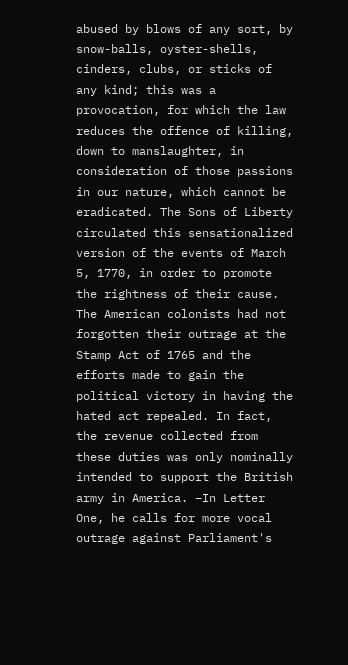abused by blows of any sort, by snow-balls, oyster-shells, cinders, clubs, or sticks of any kind; this was a provocation, for which the law reduces the offence of killing, down to manslaughter, in consideration of those passions in our nature, which cannot be eradicated. The Sons of Liberty circulated this sensationalized version of the events of March 5, 1770, in order to promote the rightness of their cause. The American colonists had not forgotten their outrage at the Stamp Act of 1765 and the efforts made to gain the political victory in having the hated act repealed. In fact, the revenue collected from these duties was only nominally intended to support the British army in America. –In Letter One, he calls for more vocal outrage against Parliament's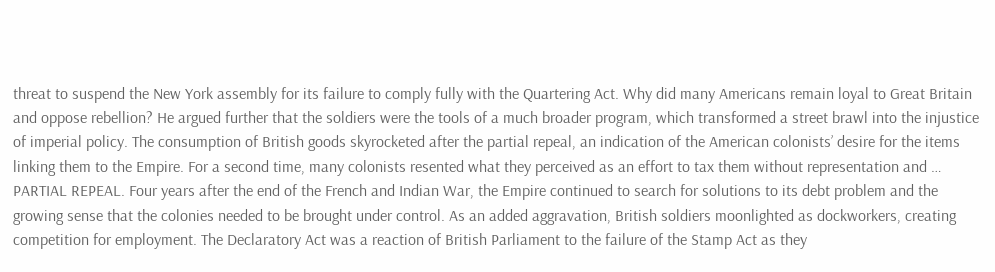threat to suspend the New York assembly for its failure to comply fully with the Quartering Act. Why did many Americans remain loyal to Great Britain and oppose rebellion? He argued further that the soldiers were the tools of a much broader program, which transformed a street brawl into the injustice of imperial policy. The consumption of British goods skyrocketed after the partial repeal, an indication of the American colonists’ desire for the items linking them to the Empire. For a second time, many colonists resented what they perceived as an effort to tax them without representation and … PARTIAL REPEAL. Four years after the end of the French and Indian War, the Empire continued to search for solutions to its debt problem and the growing sense that the colonies needed to be brought under control. As an added aggravation, British soldiers moonlighted as dockworkers, creating competition for employment. The Declaratory Act was a reaction of British Parliament to the failure of the Stamp Act as they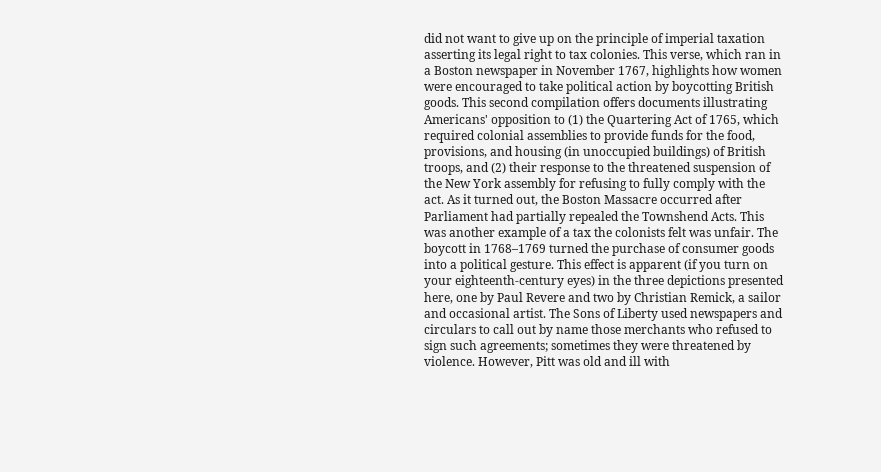did not want to give up on the principle of imperial taxation asserting its legal right to tax colonies. This verse, which ran in a Boston newspaper in November 1767, highlights how women were encouraged to take political action by boycotting British goods. This second compilation offers documents illustrating Americans' opposition to (1) the Quartering Act of 1765, which required colonial assemblies to provide funds for the food, provisions, and housing (in unoccupied buildings) of British troops, and (2) their response to the threatened suspension of the New York assembly for refusing to fully comply with the act. As it turned out, the Boston Massacre occurred after Parliament had partially repealed the Townshend Acts. This was another example of a tax the colonists felt was unfair. The boycott in 1768–1769 turned the purchase of consumer goods into a political gesture. This effect is apparent (if you turn on your eighteenth-century eyes) in the three depictions presented here, one by Paul Revere and two by Christian Remick, a sailor and occasional artist. The Sons of Liberty used newspapers and circulars to call out by name those merchants who refused to sign such agreements; sometimes they were threatened by violence. However, Pitt was old and ill with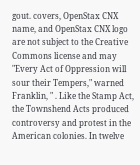gout. covers, OpenStax CNX name, and OpenStax CNX logo are not subject to the Creative Commons license and may "Every Act of Oppression will sour their Tempers," warned Franklin, " . Like the Stamp Act, the Townshend Acts produced controversy and protest in the American colonies. In twelve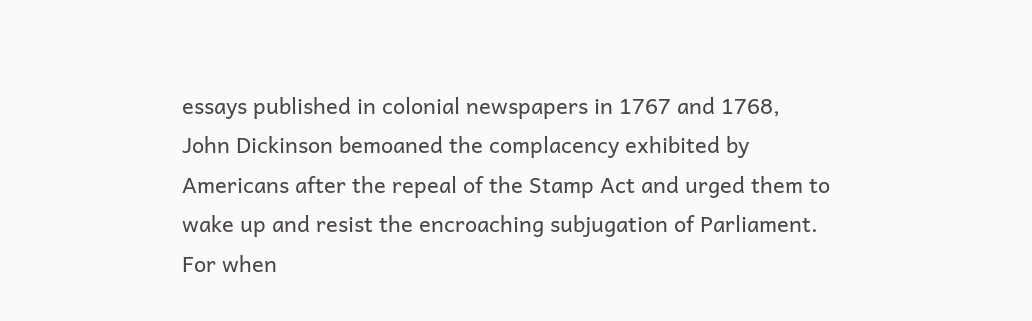essays published in colonial newspapers in 1767 and 1768, John Dickinson bemoaned the complacency exhibited by Americans after the repeal of the Stamp Act and urged them to wake up and resist the encroaching subjugation of Parliament. For when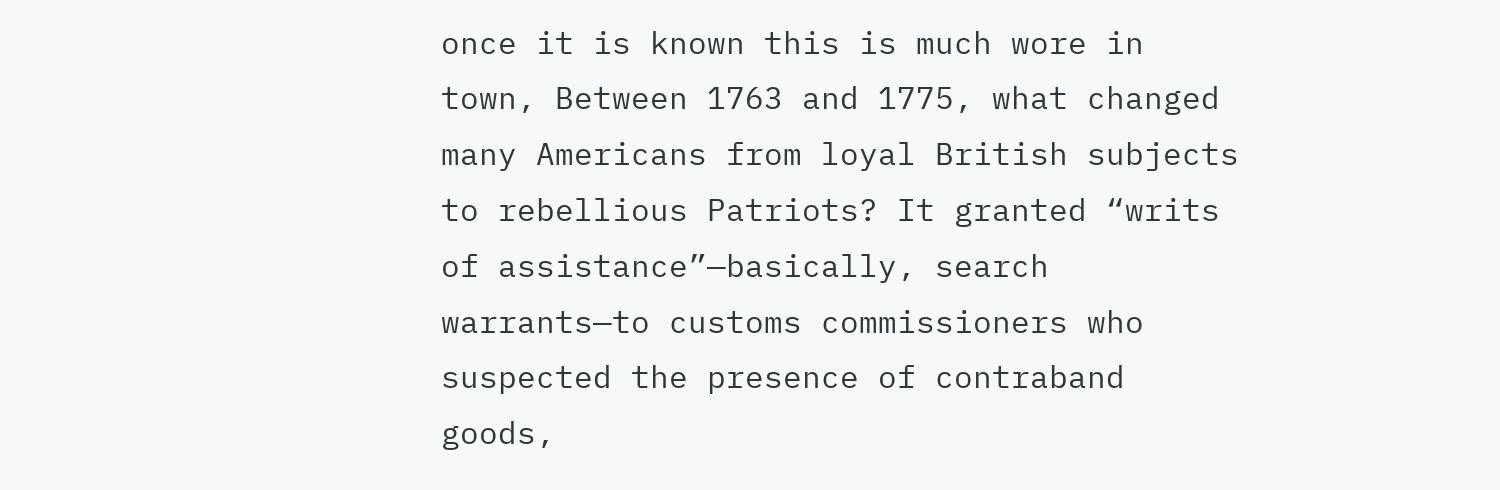once it is known this is much wore in town, Between 1763 and 1775, what changed many Americans from loyal British subjects to rebellious Patriots? It granted “writs of assistance”—basically, search warrants—to customs commissioners who suspected the presence of contraband goods,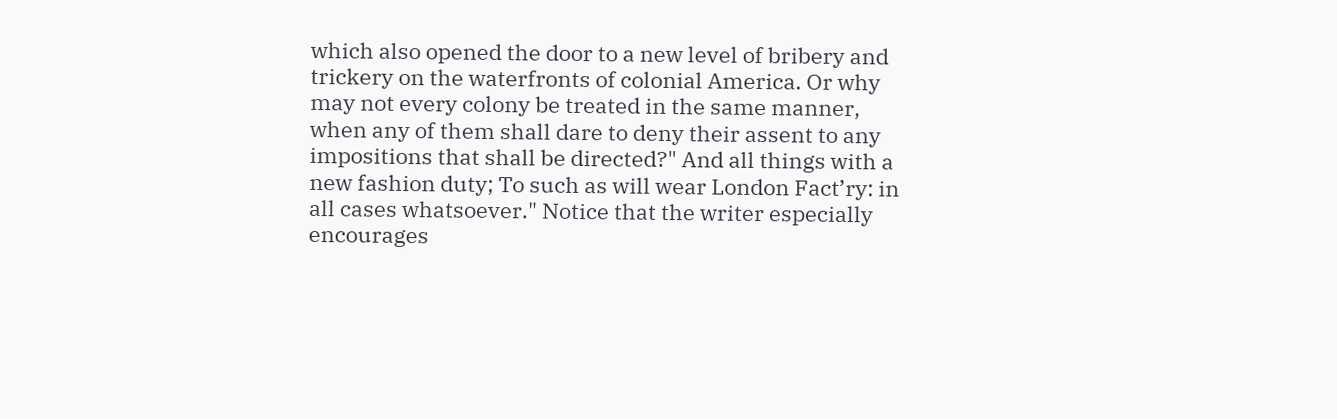which also opened the door to a new level of bribery and trickery on the waterfronts of colonial America. Or why may not every colony be treated in the same manner, when any of them shall dare to deny their assent to any impositions that shall be directed?" And all things with a new fashion duty; To such as will wear London Fact’ry: in all cases whatsoever." Notice that the writer especially encourages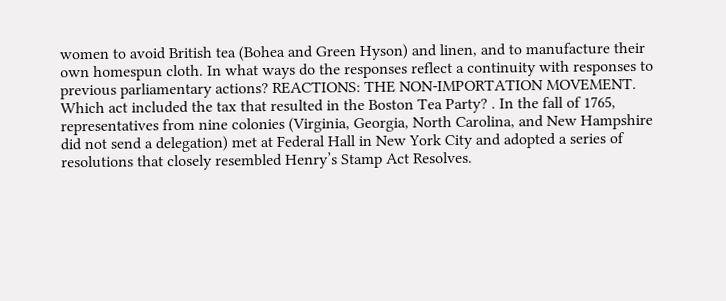women to avoid British tea (Bohea and Green Hyson) and linen, and to manufacture their own homespun cloth. In what ways do the responses reflect a continuity with responses to previous parliamentary actions? REACTIONS: THE NON-IMPORTATION MOVEMENT. Which act included the tax that resulted in the Boston Tea Party? . In the fall of 1765, representatives from nine colonies (Virginia, Georgia, North Carolina, and New Hampshire did not send a delegation) met at Federal Hall in New York City and adopted a series of resolutions that closely resembled Henry’s Stamp Act Resolves.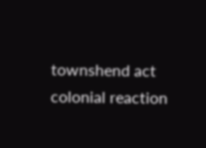townshend act colonial reaction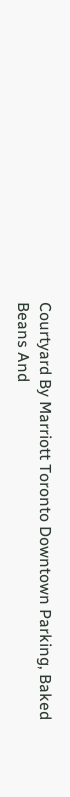Courtyard By Marriott Toronto Downtown Parking, Baked Beans And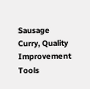Sausage Curry, Quality Improvement Tools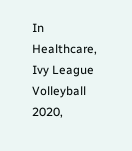In Healthcare, Ivy League Volleyball 2020,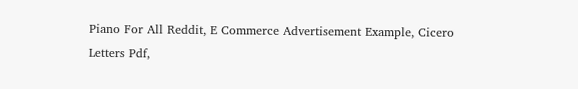Piano For All Reddit, E Commerce Advertisement Example, Cicero Letters Pdf,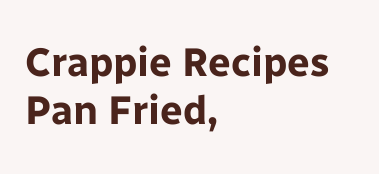Crappie Recipes Pan Fried,